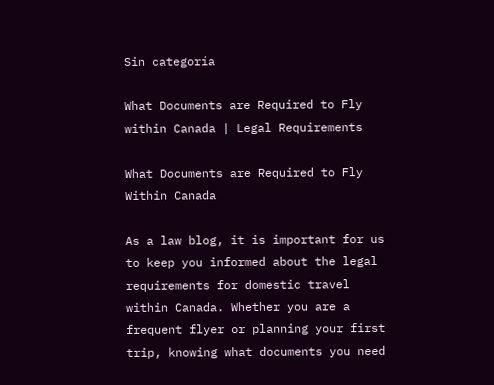Sin categoría

What Documents are Required to Fly within Canada | Legal Requirements

What Documents are Required to Fly Within Canada

As a law blog, it is important for us to keep you informed about the legal requirements for domestic travel within Canada. Whether you are a frequent flyer or planning your first trip, knowing what documents you need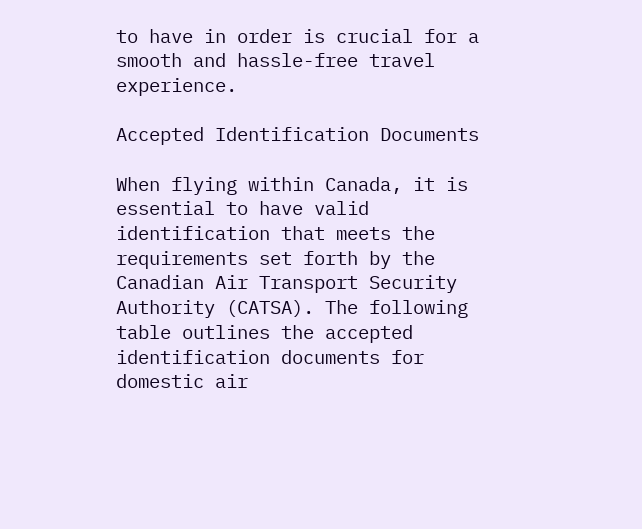to have in order is crucial for a smooth and hassle-free travel experience.

Accepted Identification Documents

When flying within Canada, it is essential to have valid identification that meets the requirements set forth by the Canadian Air Transport Security Authority (CATSA). The following table outlines the accepted identification documents for domestic air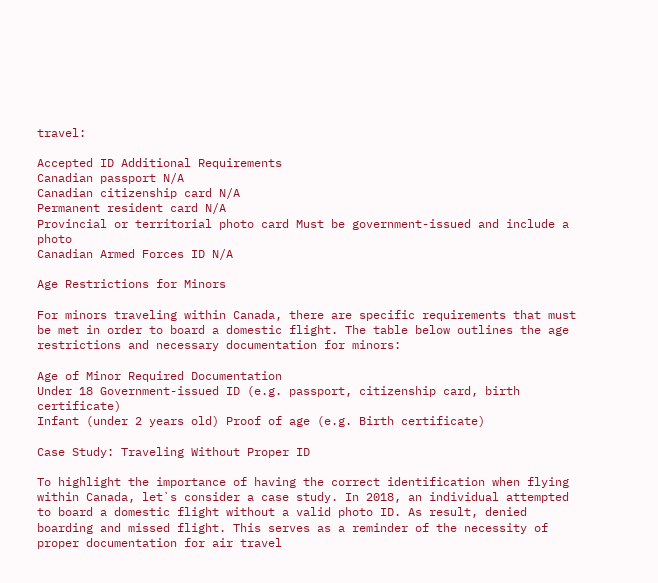travel:

Accepted ID Additional Requirements
Canadian passport N/A
Canadian citizenship card N/A
Permanent resident card N/A
Provincial or territorial photo card Must be government-issued and include a photo
Canadian Armed Forces ID N/A

Age Restrictions for Minors

For minors traveling within Canada, there are specific requirements that must be met in order to board a domestic flight. The table below outlines the age restrictions and necessary documentation for minors:

Age of Minor Required Documentation
Under 18 Government-issued ID (e.g. passport, citizenship card, birth certificate)
Infant (under 2 years old) Proof of age (e.g. Birth certificate)

Case Study: Traveling Without Proper ID

To highlight the importance of having the correct identification when flying within Canada, let`s consider a case study. In 2018, an individual attempted to board a domestic flight without a valid photo ID. As result, denied boarding and missed flight. This serves as a reminder of the necessity of proper documentation for air travel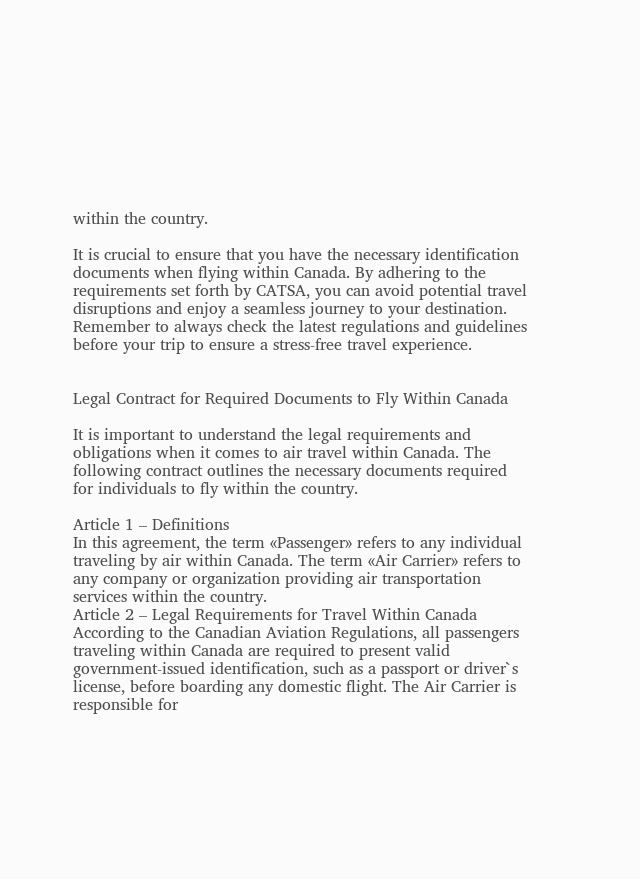within the country.

It is crucial to ensure that you have the necessary identification documents when flying within Canada. By adhering to the requirements set forth by CATSA, you can avoid potential travel disruptions and enjoy a seamless journey to your destination. Remember to always check the latest regulations and guidelines before your trip to ensure a stress-free travel experience.


Legal Contract for Required Documents to Fly Within Canada

It is important to understand the legal requirements and obligations when it comes to air travel within Canada. The following contract outlines the necessary documents required for individuals to fly within the country.

Article 1 – Definitions
In this agreement, the term «Passenger» refers to any individual traveling by air within Canada. The term «Air Carrier» refers to any company or organization providing air transportation services within the country.
Article 2 – Legal Requirements for Travel Within Canada
According to the Canadian Aviation Regulations, all passengers traveling within Canada are required to present valid government-issued identification, such as a passport or driver`s license, before boarding any domestic flight. The Air Carrier is responsible for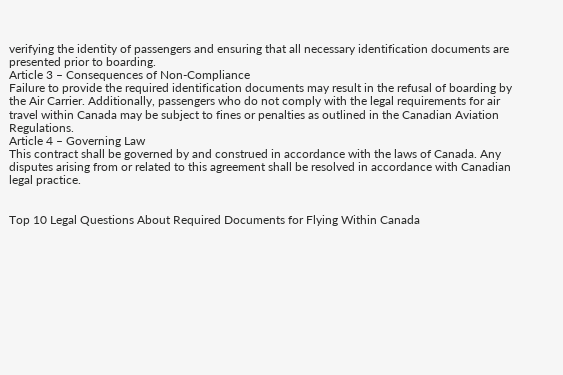verifying the identity of passengers and ensuring that all necessary identification documents are presented prior to boarding.
Article 3 – Consequences of Non-Compliance
Failure to provide the required identification documents may result in the refusal of boarding by the Air Carrier. Additionally, passengers who do not comply with the legal requirements for air travel within Canada may be subject to fines or penalties as outlined in the Canadian Aviation Regulations.
Article 4 – Governing Law
This contract shall be governed by and construed in accordance with the laws of Canada. Any disputes arising from or related to this agreement shall be resolved in accordance with Canadian legal practice.


Top 10 Legal Questions About Required Documents for Flying Within Canada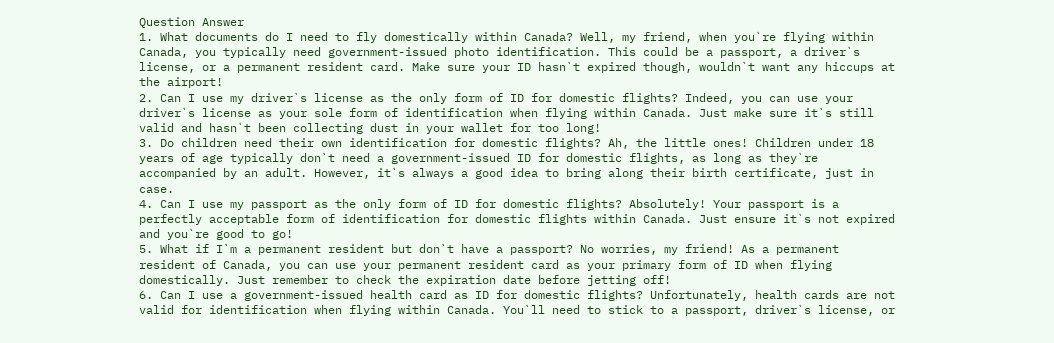Question Answer
1. What documents do I need to fly domestically within Canada? Well, my friend, when you`re flying within Canada, you typically need government-issued photo identification. This could be a passport, a driver`s license, or a permanent resident card. Make sure your ID hasn`t expired though, wouldn`t want any hiccups at the airport!
2. Can I use my driver`s license as the only form of ID for domestic flights? Indeed, you can use your driver`s license as your sole form of identification when flying within Canada. Just make sure it`s still valid and hasn`t been collecting dust in your wallet for too long!
3. Do children need their own identification for domestic flights? Ah, the little ones! Children under 18 years of age typically don`t need a government-issued ID for domestic flights, as long as they`re accompanied by an adult. However, it`s always a good idea to bring along their birth certificate, just in case.
4. Can I use my passport as the only form of ID for domestic flights? Absolutely! Your passport is a perfectly acceptable form of identification for domestic flights within Canada. Just ensure it`s not expired and you`re good to go!
5. What if I`m a permanent resident but don`t have a passport? No worries, my friend! As a permanent resident of Canada, you can use your permanent resident card as your primary form of ID when flying domestically. Just remember to check the expiration date before jetting off!
6. Can I use a government-issued health card as ID for domestic flights? Unfortunately, health cards are not valid for identification when flying within Canada. You`ll need to stick to a passport, driver`s license, or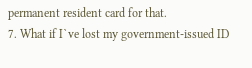permanent resident card for that.
7. What if I`ve lost my government-issued ID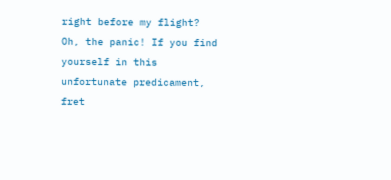right before my flight? Oh, the panic! If you find yourself in this unfortunate predicament, fret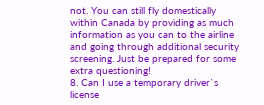not. You can still fly domestically within Canada by providing as much information as you can to the airline and going through additional security screening. Just be prepared for some extra questioning!
8. Can I use a temporary driver`s license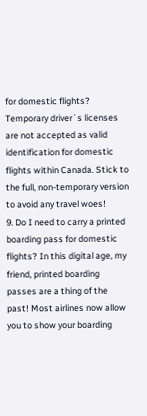for domestic flights? Temporary driver`s licenses are not accepted as valid identification for domestic flights within Canada. Stick to the full, non-temporary version to avoid any travel woes!
9. Do I need to carry a printed boarding pass for domestic flights? In this digital age, my friend, printed boarding passes are a thing of the past! Most airlines now allow you to show your boarding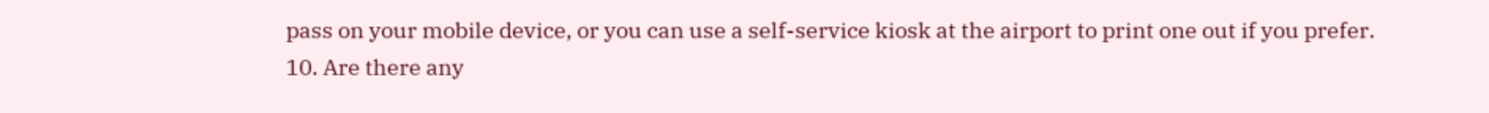pass on your mobile device, or you can use a self-service kiosk at the airport to print one out if you prefer.
10. Are there any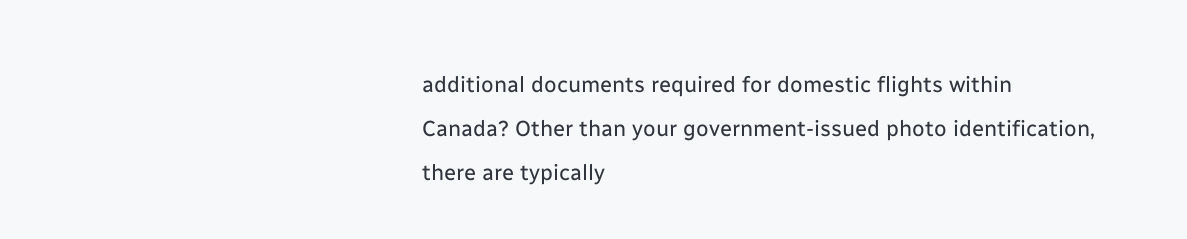additional documents required for domestic flights within Canada? Other than your government-issued photo identification, there are typically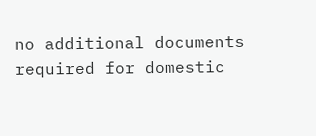no additional documents required for domestic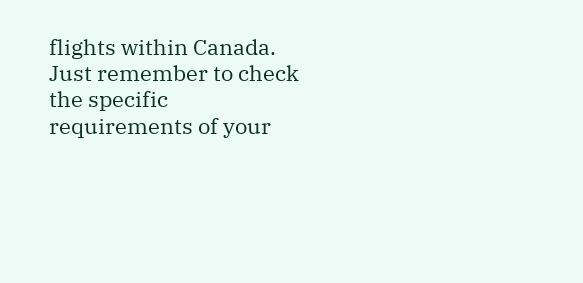flights within Canada. Just remember to check the specific requirements of your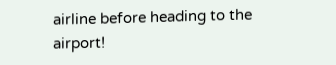airline before heading to the airport!